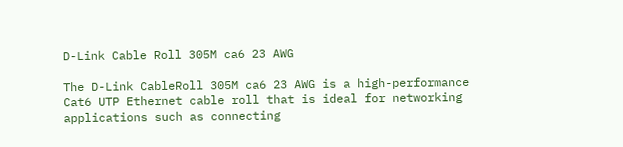D-Link Cable Roll 305M ca6 23 AWG

The D-Link CableRoll 305M ca6 23 AWG is a high-performance Cat6 UTP Ethernet cable roll that is ideal for networking applications such as connecting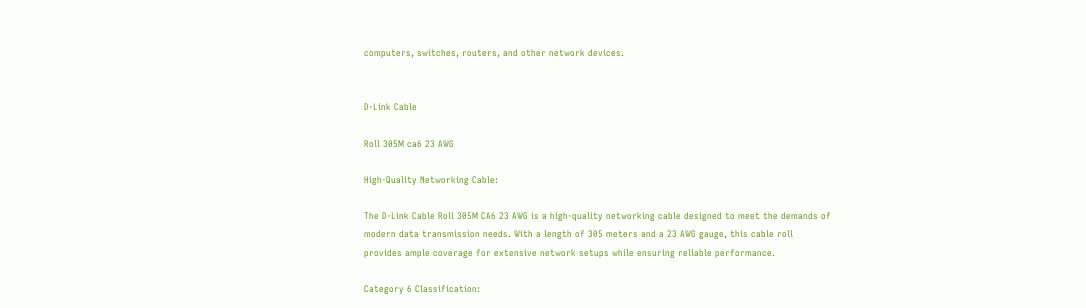computers, switches, routers, and other network devices.


D-Link Cable

Roll 305M ca6 23 AWG

High-Quality Networking Cable:

The D-Link Cable Roll 305M CA6 23 AWG is a high-quality networking cable designed to meet the demands of modern data transmission needs. With a length of 305 meters and a 23 AWG gauge, this cable roll provides ample coverage for extensive network setups while ensuring reliable performance.

Category 6 Classification: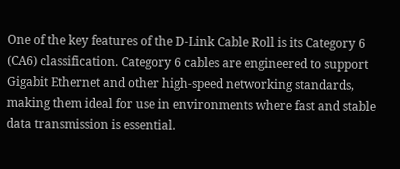One of the key features of the D-Link Cable Roll is its Category 6 (CA6) classification. Category 6 cables are engineered to support Gigabit Ethernet and other high-speed networking standards, making them ideal for use in environments where fast and stable data transmission is essential.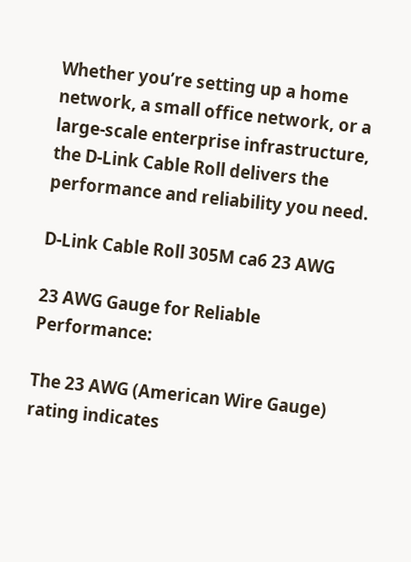Whether you’re setting up a home network, a small office network, or a large-scale enterprise infrastructure, the D-Link Cable Roll delivers the performance and reliability you need.

D-Link Cable Roll 305M ca6 23 AWG

23 AWG Gauge for Reliable Performance:

The 23 AWG (American Wire Gauge) rating indicates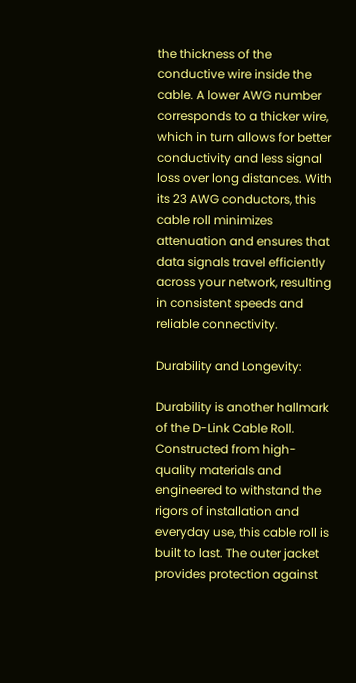the thickness of the conductive wire inside the cable. A lower AWG number corresponds to a thicker wire, which in turn allows for better conductivity and less signal loss over long distances. With its 23 AWG conductors, this cable roll minimizes attenuation and ensures that data signals travel efficiently across your network, resulting in consistent speeds and reliable connectivity.

Durability and Longevity:

Durability is another hallmark of the D-Link Cable Roll. Constructed from high-quality materials and engineered to withstand the rigors of installation and everyday use, this cable roll is built to last. The outer jacket provides protection against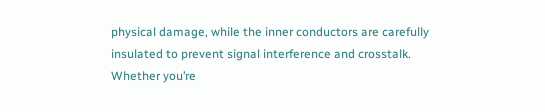physical damage, while the inner conductors are carefully insulated to prevent signal interference and crosstalk. Whether you’re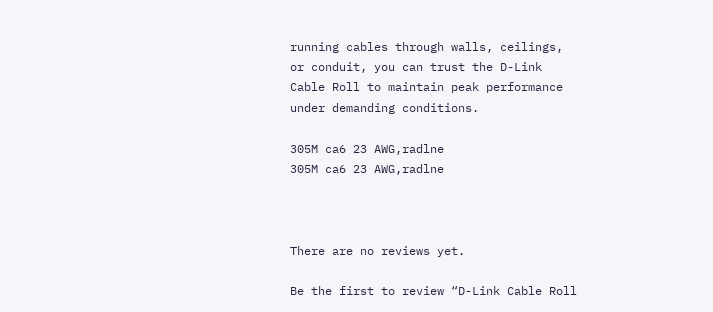running cables through walls, ceilings, or conduit, you can trust the D-Link Cable Roll to maintain peak performance under demanding conditions.

305M ca6 23 AWG,radlne
305M ca6 23 AWG,radlne



There are no reviews yet.

Be the first to review “D-Link Cable Roll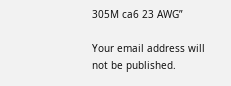305M ca6 23 AWG”

Your email address will not be published.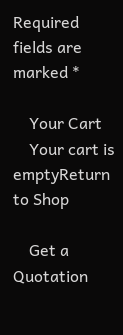Required fields are marked *

    Your Cart
    Your cart is emptyReturn to Shop

    Get a Quotation